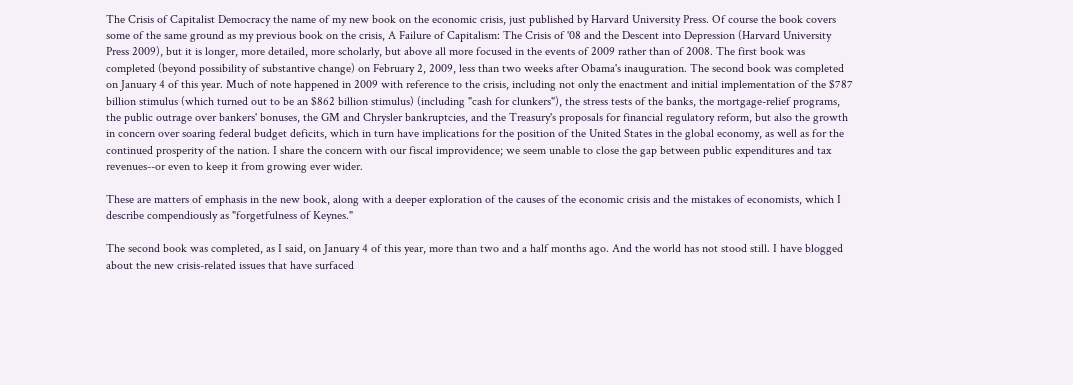The Crisis of Capitalist Democracy the name of my new book on the economic crisis, just published by Harvard University Press. Of course the book covers some of the same ground as my previous book on the crisis, A Failure of Capitalism: The Crisis of '08 and the Descent into Depression (Harvard University Press 2009), but it is longer, more detailed, more scholarly, but above all more focused in the events of 2009 rather than of 2008. The first book was completed (beyond possibility of substantive change) on February 2, 2009, less than two weeks after Obama's inauguration. The second book was completed on January 4 of this year. Much of note happened in 2009 with reference to the crisis, including not only the enactment and initial implementation of the $787 billion stimulus (which turned out to be an $862 billion stimulus) (including "cash for clunkers"), the stress tests of the banks, the mortgage-relief programs, the public outrage over bankers' bonuses, the GM and Chrysler bankruptcies, and the Treasury's proposals for financial regulatory reform, but also the growth in concern over soaring federal budget deficits, which in turn have implications for the position of the United States in the global economy, as well as for the continued prosperity of the nation. I share the concern with our fiscal improvidence; we seem unable to close the gap between public expenditures and tax revenues--or even to keep it from growing ever wider.

These are matters of emphasis in the new book, along with a deeper exploration of the causes of the economic crisis and the mistakes of economists, which I describe compendiously as "forgetfulness of Keynes."

The second book was completed, as I said, on January 4 of this year, more than two and a half months ago. And the world has not stood still. I have blogged about the new crisis-related issues that have surfaced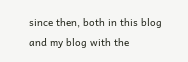since then, both in this blog and my blog with the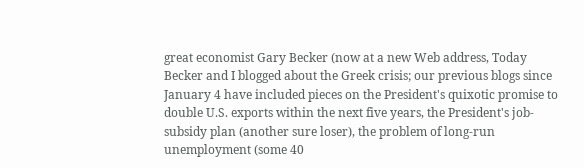great economist Gary Becker (now at a new Web address, Today Becker and I blogged about the Greek crisis; our previous blogs since January 4 have included pieces on the President's quixotic promise to double U.S. exports within the next five years, the President's job-subsidy plan (another sure loser), the problem of long-run unemployment (some 40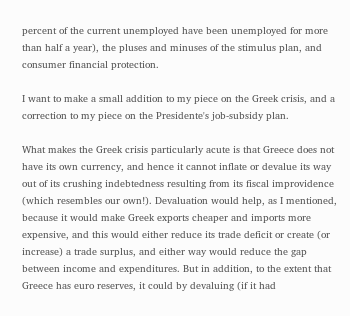percent of the current unemployed have been unemployed for more than half a year), the pluses and minuses of the stimulus plan, and consumer financial protection.

I want to make a small addition to my piece on the Greek crisis, and a correction to my piece on the Presidente's job-subsidy plan.

What makes the Greek crisis particularly acute is that Greece does not have its own currency, and hence it cannot inflate or devalue its way out of its crushing indebtedness resulting from its fiscal improvidence (which resembles our own!). Devaluation would help, as I mentioned, because it would make Greek exports cheaper and imports more expensive, and this would either reduce its trade deficit or create (or increase) a trade surplus, and either way would reduce the gap between income and expenditures. But in addition, to the extent that Greece has euro reserves, it could by devaluing (if it had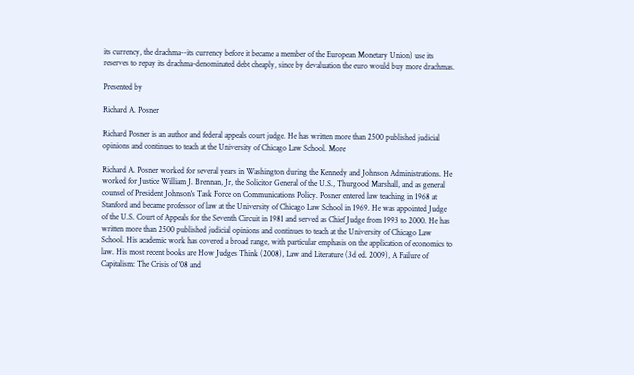its currency, the drachma--its currency before it became a member of the European Monetary Union) use its reserves to repay its drachma-denominated debt cheaply, since by devaluation the euro would buy more drachmas.

Presented by

Richard A. Posner

Richard Posner is an author and federal appeals court judge. He has written more than 2500 published judicial opinions and continues to teach at the University of Chicago Law School. More

Richard A. Posner worked for several years in Washington during the Kennedy and Johnson Administrations. He worked for Justice William J. Brennan, Jr, the Solicitor General of the U.S., Thurgood Marshall, and as general counsel of President Johnson's Task Force on Communications Policy. Posner entered law teaching in 1968 at Stanford and became professor of law at the University of Chicago Law School in 1969. He was appointed Judge of the U.S. Court of Appeals for the Seventh Circuit in 1981 and served as Chief Judge from 1993 to 2000. He has written more than 2500 published judicial opinions and continues to teach at the University of Chicago Law School. His academic work has covered a broad range, with particular emphasis on the application of economics to law. His most recent books are How Judges Think (2008), Law and Literature (3d ed. 2009), A Failure of Capitalism: The Crisis of '08 and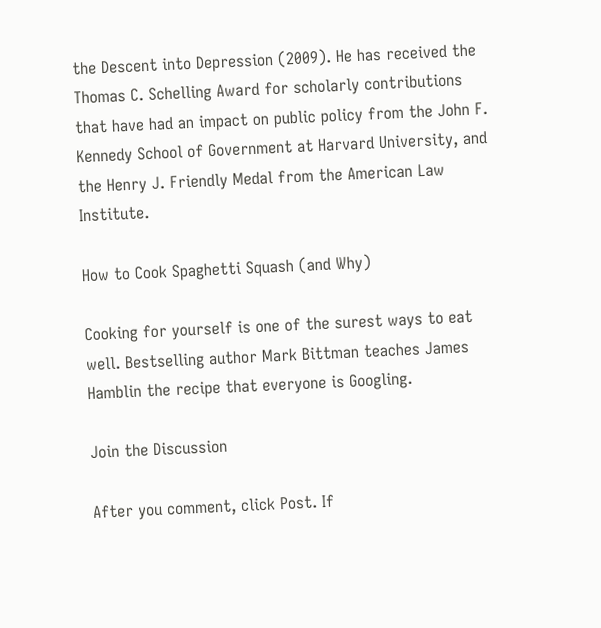the Descent into Depression (2009). He has received the Thomas C. Schelling Award for scholarly contributions that have had an impact on public policy from the John F. Kennedy School of Government at Harvard University, and the Henry J. Friendly Medal from the American Law Institute.

How to Cook Spaghetti Squash (and Why)

Cooking for yourself is one of the surest ways to eat well. Bestselling author Mark Bittman teaches James Hamblin the recipe that everyone is Googling.

Join the Discussion

After you comment, click Post. If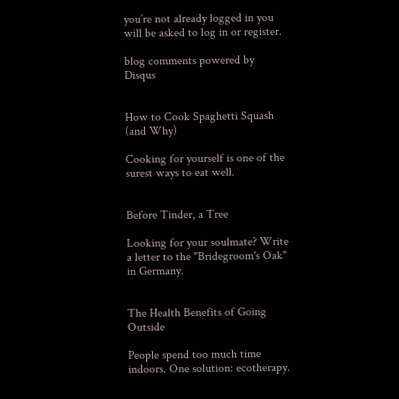you’re not already logged in you will be asked to log in or register.

blog comments powered by Disqus


How to Cook Spaghetti Squash (and Why)

Cooking for yourself is one of the surest ways to eat well.


Before Tinder, a Tree

Looking for your soulmate? Write a letter to the "Bridegroom's Oak" in Germany.


The Health Benefits of Going Outside

People spend too much time indoors. One solution: ecotherapy.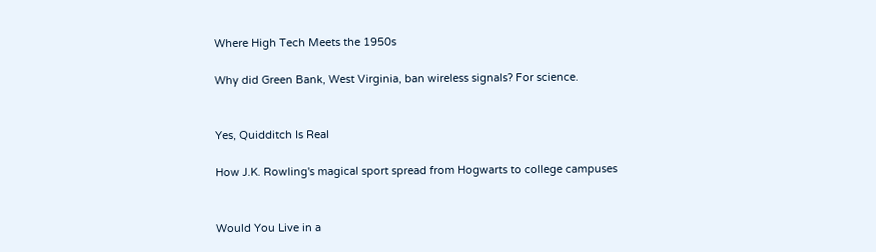Where High Tech Meets the 1950s

Why did Green Bank, West Virginia, ban wireless signals? For science.


Yes, Quidditch Is Real

How J.K. Rowling's magical sport spread from Hogwarts to college campuses


Would You Live in a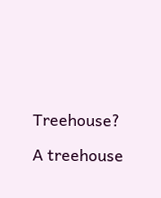Treehouse?

A treehouse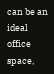can be an ideal office space,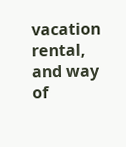vacation rental, and way of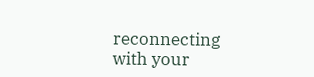reconnecting with your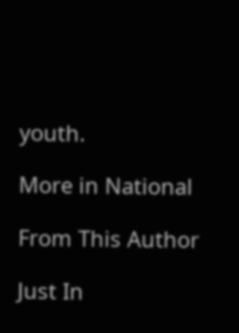youth.

More in National

From This Author

Just In